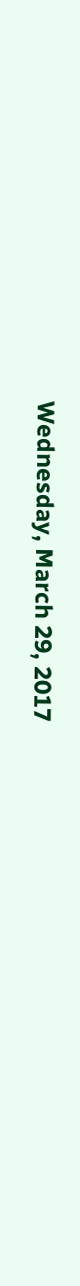Wednesday, March 29, 2017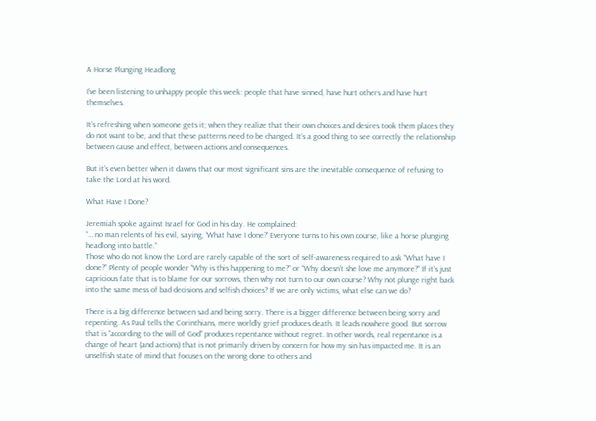A Horse Plunging Headlong

I’ve been listening to unhappy people this week: people that have sinned, have hurt others and have hurt themselves.

It’s refreshing when someone gets it; when they realize that their own choices and desires took them places they do not want to be, and that these patterns need to be changed. It’s a good thing to see correctly the relationship between cause and effect, between actions and consequences.

But it’s even better when it dawns that our most significant sins are the inevitable consequence of refusing to take the Lord at his word.

What Have I Done?

Jeremiah spoke against Israel for God in his day. He complained:
“… no man relents of his evil, saying, ‘What have I done?’ Everyone turns to his own course, like a horse plunging headlong into battle.”
Those who do not know the Lord are rarely capable of the sort of self-awareness required to ask “What have I done?” Plenty of people wonder “Why is this happening to me?” or “Why doesn’t she love me anymore?” If it’s just capricious fate that is to blame for our sorrows, then why not turn to our own course? Why not plunge right back into the same mess of bad decisions and selfish choices? If we are only victims, what else can we do?

There is a big difference between sad and being sorry. There is a bigger difference between being sorry and repenting. As Paul tells the Corinthians, mere worldly grief produces death. It leads nowhere good. But sorrow that is “according to the will of God” produces repentance without regret. In other words, real repentance is a change of heart (and actions) that is not primarily driven by concern for how my sin has impacted me. It is an unselfish state of mind that focuses on the wrong done to others and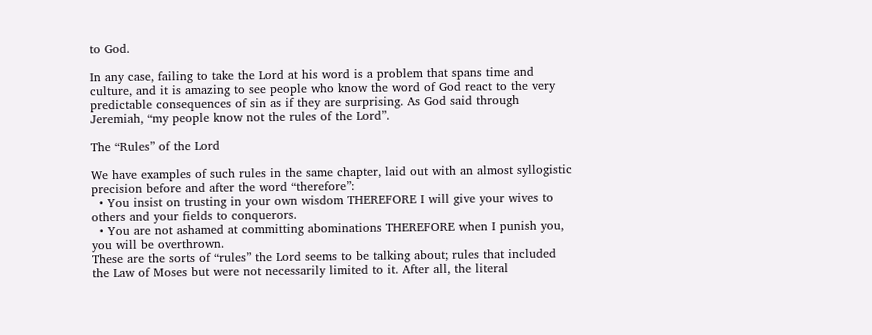to God.

In any case, failing to take the Lord at his word is a problem that spans time and culture, and it is amazing to see people who know the word of God react to the very predictable consequences of sin as if they are surprising. As God said through Jeremiah, “my people know not the rules of the Lord”.

The “Rules” of the Lord

We have examples of such rules in the same chapter, laid out with an almost syllogistic precision before and after the word “therefore”:
  • You insist on trusting in your own wisdom THEREFORE I will give your wives to others and your fields to conquerors.
  • You are not ashamed at committing abominations THEREFORE when I punish you, you will be overthrown.
These are the sorts of “rules” the Lord seems to be talking about; rules that included the Law of Moses but were not necessarily limited to it. After all, the literal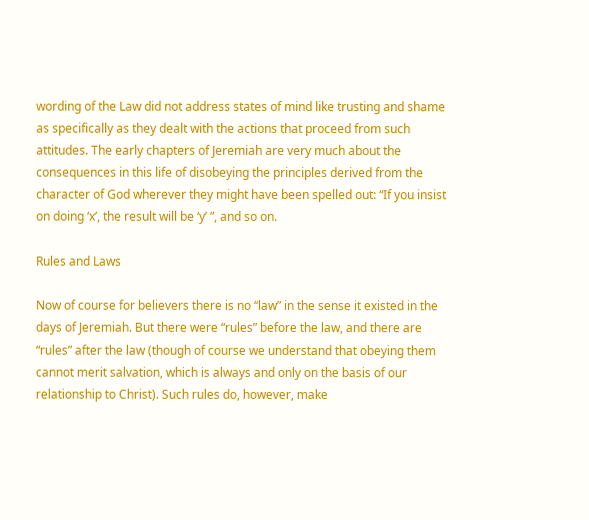wording of the Law did not address states of mind like trusting and shame as specifically as they dealt with the actions that proceed from such attitudes. The early chapters of Jeremiah are very much about the consequences in this life of disobeying the principles derived from the character of God wherever they might have been spelled out: “If you insist on doing ‘x’, the result will be ‘y’ ”, and so on.

Rules and Laws

Now of course for believers there is no “law” in the sense it existed in the days of Jeremiah. But there were “rules” before the law, and there are “rules” after the law (though of course we understand that obeying them cannot merit salvation, which is always and only on the basis of our relationship to Christ). Such rules do, however, make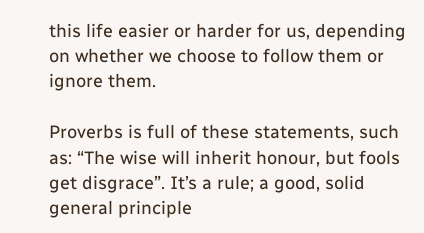this life easier or harder for us, depending on whether we choose to follow them or ignore them.

Proverbs is full of these statements, such as: “The wise will inherit honour, but fools get disgrace”. It’s a rule; a good, solid general principle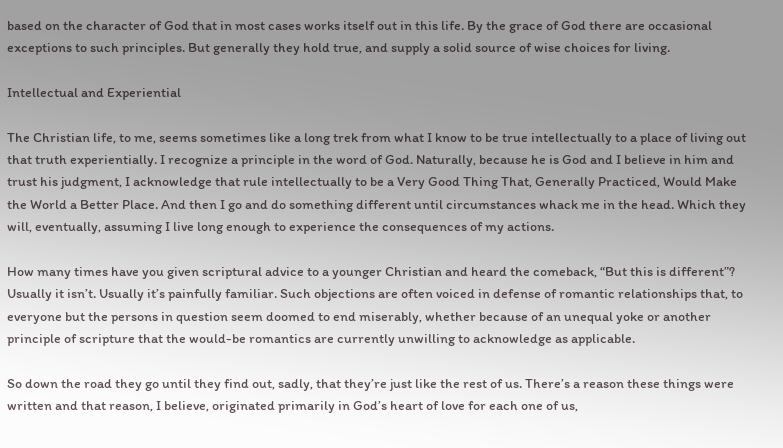based on the character of God that in most cases works itself out in this life. By the grace of God there are occasional exceptions to such principles. But generally they hold true, and supply a solid source of wise choices for living.

Intellectual and Experiential

The Christian life, to me, seems sometimes like a long trek from what I know to be true intellectually to a place of living out that truth experientially. I recognize a principle in the word of God. Naturally, because he is God and I believe in him and trust his judgment, I acknowledge that rule intellectually to be a Very Good Thing That, Generally Practiced, Would Make the World a Better Place. And then I go and do something different until circumstances whack me in the head. Which they will, eventually, assuming I live long enough to experience the consequences of my actions.

How many times have you given scriptural advice to a younger Christian and heard the comeback, “But this is different”? Usually it isn’t. Usually it’s painfully familiar. Such objections are often voiced in defense of romantic relationships that, to everyone but the persons in question seem doomed to end miserably, whether because of an unequal yoke or another principle of scripture that the would-be romantics are currently unwilling to acknowledge as applicable.

So down the road they go until they find out, sadly, that they’re just like the rest of us. There’s a reason these things were written and that reason, I believe, originated primarily in God’s heart of love for each one of us,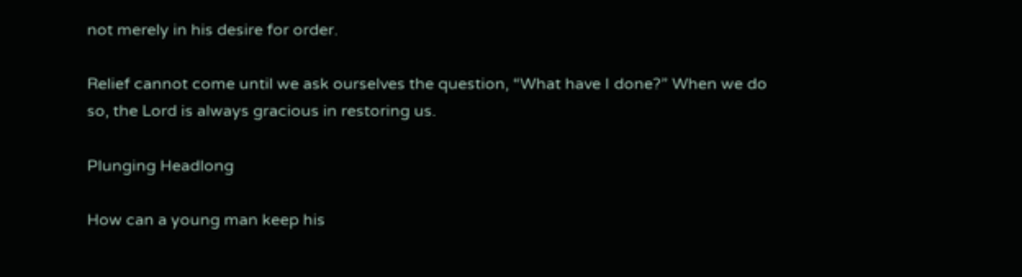not merely in his desire for order.

Relief cannot come until we ask ourselves the question, “What have I done?” When we do so, the Lord is always gracious in restoring us.

Plunging Headlong

How can a young man keep his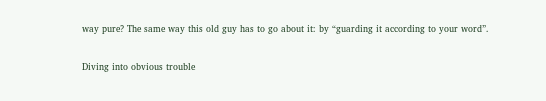way pure? The same way this old guy has to go about it: by “guarding it according to your word”.

Diving into obvious trouble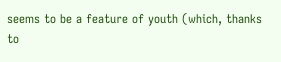seems to be a feature of youth (which, thanks to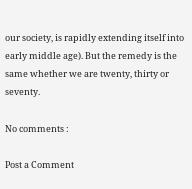our society, is rapidly extending itself into early middle age). But the remedy is the same whether we are twenty, thirty or seventy.

No comments :

Post a Comment